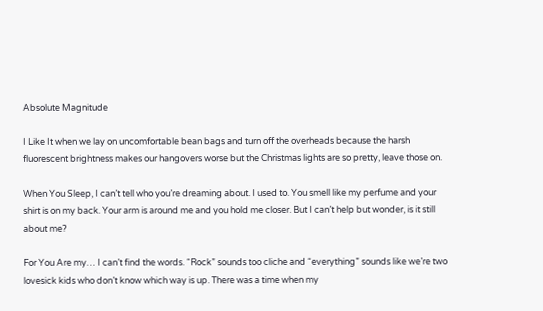Absolute Magnitude

I Like It when we lay on uncomfortable bean bags and turn off the overheads because the harsh fluorescent brightness makes our hangovers worse but the Christmas lights are so pretty, leave those on.

When You Sleep, I can’t tell who you’re dreaming about. I used to. You smell like my perfume and your shirt is on my back. Your arm is around me and you hold me closer. But I can’t help but wonder, is it still about me?

For You Are my… I can’t find the words. “Rock” sounds too cliche and “everything” sounds like we’re two lovesick kids who don’t know which way is up. There was a time when my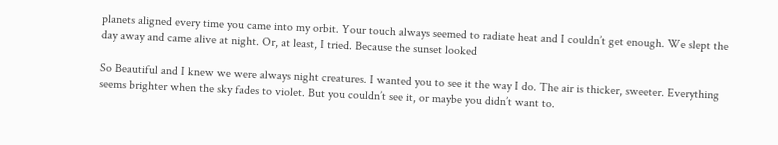planets aligned every time you came into my orbit. Your touch always seemed to radiate heat and I couldn’t get enough. We slept the day away and came alive at night. Or, at least, I tried. Because the sunset looked

So Beautiful and I knew we were always night creatures. I wanted you to see it the way I do. The air is thicker, sweeter. Everything seems brighter when the sky fades to violet. But you couldn’t see it, or maybe you didn’t want to.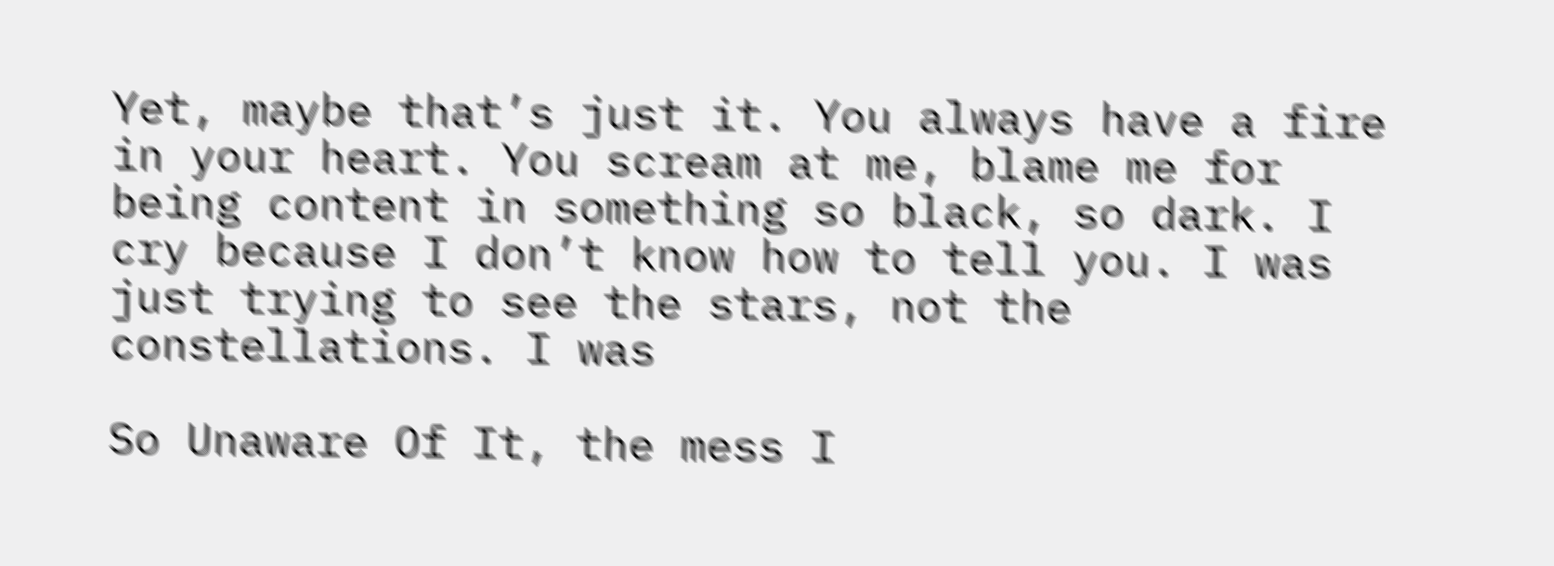Yet, maybe that’s just it. You always have a fire in your heart. You scream at me, blame me for being content in something so black, so dark. I cry because I don’t know how to tell you. I was just trying to see the stars, not the constellations. I was

So Unaware Of It, the mess I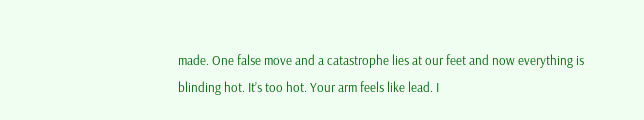made. One false move and a catastrophe lies at our feet and now everything is blinding hot. It’s too hot. Your arm feels like lead. I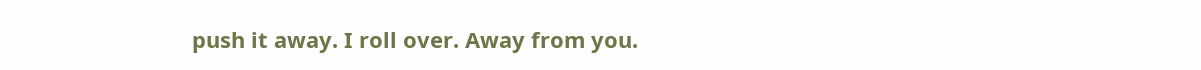push it away. I roll over. Away from you.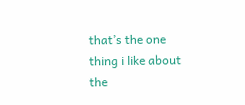that’s the one thing i like about the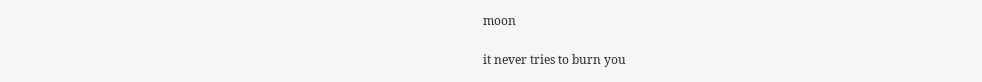moon

it never tries to burn you